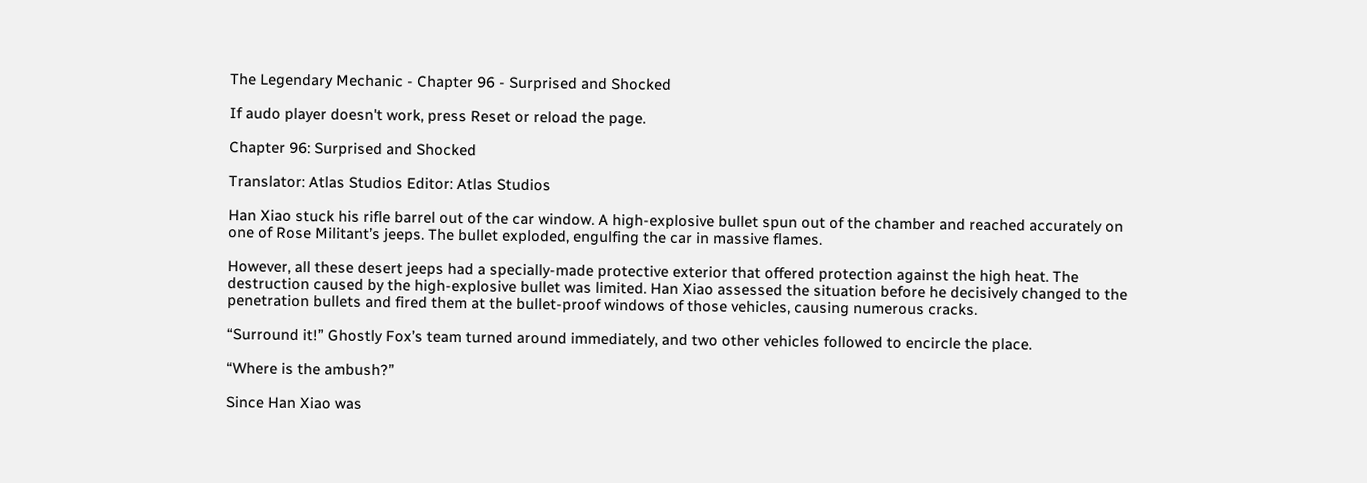The Legendary Mechanic - Chapter 96 - Surprised and Shocked

If audo player doesn't work, press Reset or reload the page.

Chapter 96: Surprised and Shocked

Translator: Atlas Studios Editor: Atlas Studios

Han Xiao stuck his rifle barrel out of the car window. A high-explosive bullet spun out of the chamber and reached accurately on one of Rose Militant’s jeeps. The bullet exploded, engulfing the car in massive flames.

However, all these desert jeeps had a specially-made protective exterior that offered protection against the high heat. The destruction caused by the high-explosive bullet was limited. Han Xiao assessed the situation before he decisively changed to the penetration bullets and fired them at the bullet-proof windows of those vehicles, causing numerous cracks.

“Surround it!” Ghostly Fox’s team turned around immediately, and two other vehicles followed to encircle the place.

“Where is the ambush?”

Since Han Xiao was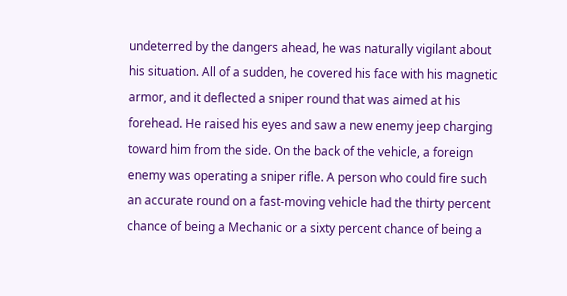undeterred by the dangers ahead, he was naturally vigilant about his situation. All of a sudden, he covered his face with his magnetic armor, and it deflected a sniper round that was aimed at his forehead. He raised his eyes and saw a new enemy jeep charging toward him from the side. On the back of the vehicle, a foreign enemy was operating a sniper rifle. A person who could fire such an accurate round on a fast-moving vehicle had the thirty percent chance of being a Mechanic or a sixty percent chance of being a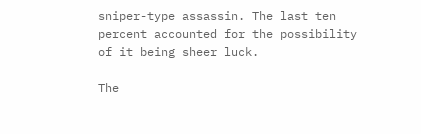sniper-type assassin. The last ten percent accounted for the possibility of it being sheer luck.

The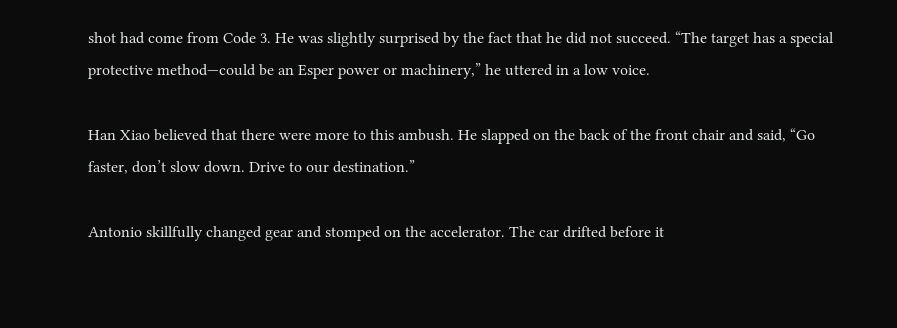shot had come from Code 3. He was slightly surprised by the fact that he did not succeed. “The target has a special protective method—could be an Esper power or machinery,” he uttered in a low voice.

Han Xiao believed that there were more to this ambush. He slapped on the back of the front chair and said, “Go faster, don’t slow down. Drive to our destination.”

Antonio skillfully changed gear and stomped on the accelerator. The car drifted before it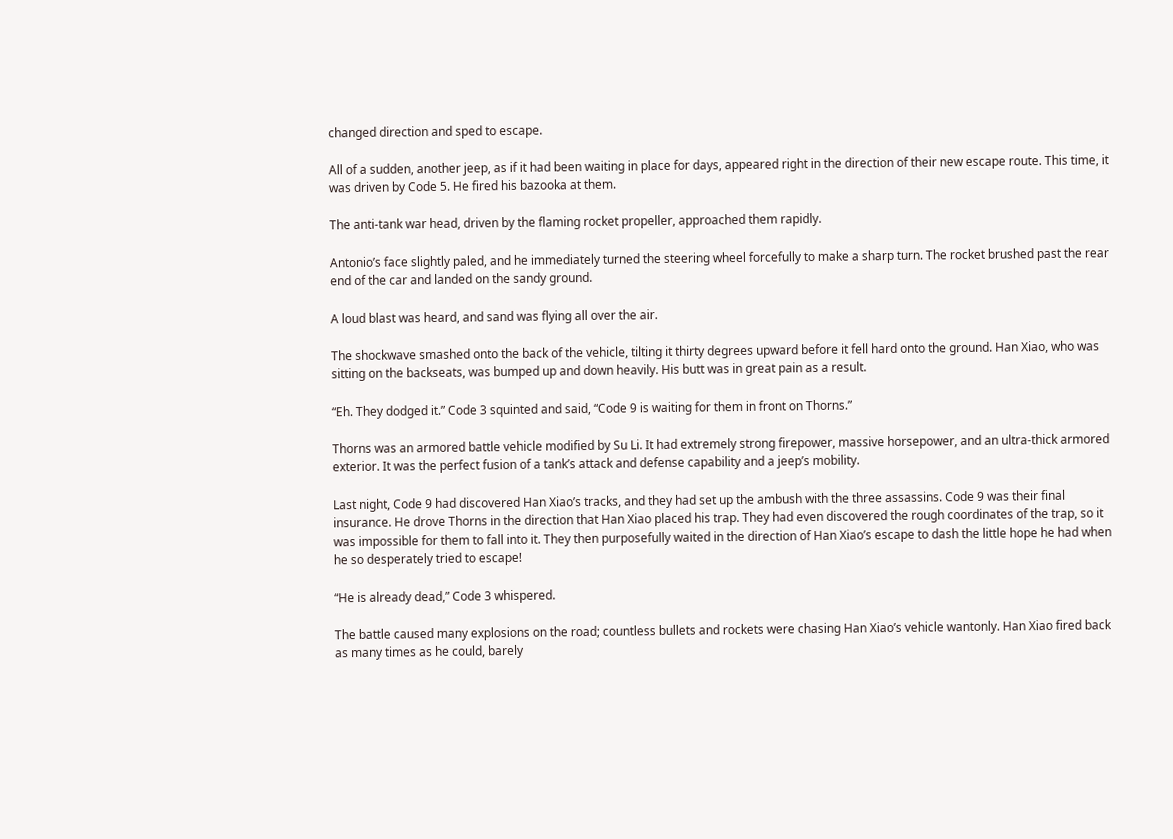changed direction and sped to escape.

All of a sudden, another jeep, as if it had been waiting in place for days, appeared right in the direction of their new escape route. This time, it was driven by Code 5. He fired his bazooka at them.

The anti-tank war head, driven by the flaming rocket propeller, approached them rapidly.

Antonio’s face slightly paled, and he immediately turned the steering wheel forcefully to make a sharp turn. The rocket brushed past the rear end of the car and landed on the sandy ground.

A loud blast was heard, and sand was flying all over the air.

The shockwave smashed onto the back of the vehicle, tilting it thirty degrees upward before it fell hard onto the ground. Han Xiao, who was sitting on the backseats, was bumped up and down heavily. His butt was in great pain as a result.

“Eh. They dodged it.” Code 3 squinted and said, “Code 9 is waiting for them in front on Thorns.”

Thorns was an armored battle vehicle modified by Su Li. It had extremely strong firepower, massive horsepower, and an ultra-thick armored exterior. It was the perfect fusion of a tank’s attack and defense capability and a jeep’s mobility.

Last night, Code 9 had discovered Han Xiao’s tracks, and they had set up the ambush with the three assassins. Code 9 was their final insurance. He drove Thorns in the direction that Han Xiao placed his trap. They had even discovered the rough coordinates of the trap, so it was impossible for them to fall into it. They then purposefully waited in the direction of Han Xiao’s escape to dash the little hope he had when he so desperately tried to escape!

“He is already dead,” Code 3 whispered.

The battle caused many explosions on the road; countless bullets and rockets were chasing Han Xiao’s vehicle wantonly. Han Xiao fired back as many times as he could, barely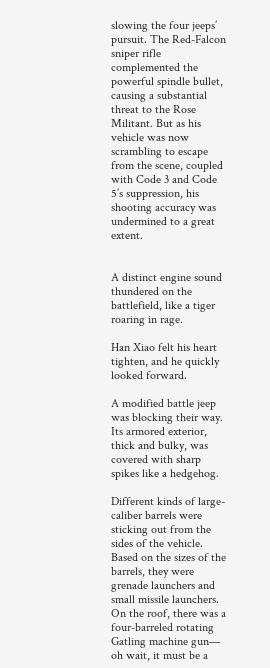slowing the four jeeps’ pursuit. The Red-Falcon sniper rifle complemented the powerful spindle bullet, causing a substantial threat to the Rose Militant. But as his vehicle was now scrambling to escape from the scene, coupled with Code 3 and Code 5’s suppression, his shooting accuracy was undermined to a great extent.


A distinct engine sound thundered on the battlefield, like a tiger roaring in rage.

Han Xiao felt his heart tighten, and he quickly looked forward.

A modified battle jeep was blocking their way. Its armored exterior, thick and bulky, was covered with sharp spikes like a hedgehog.

Different kinds of large-caliber barrels were sticking out from the sides of the vehicle. Based on the sizes of the barrels, they were grenade launchers and small missile launchers. On the roof, there was a four-barreled rotating Gatling machine gun— oh wait, it must be a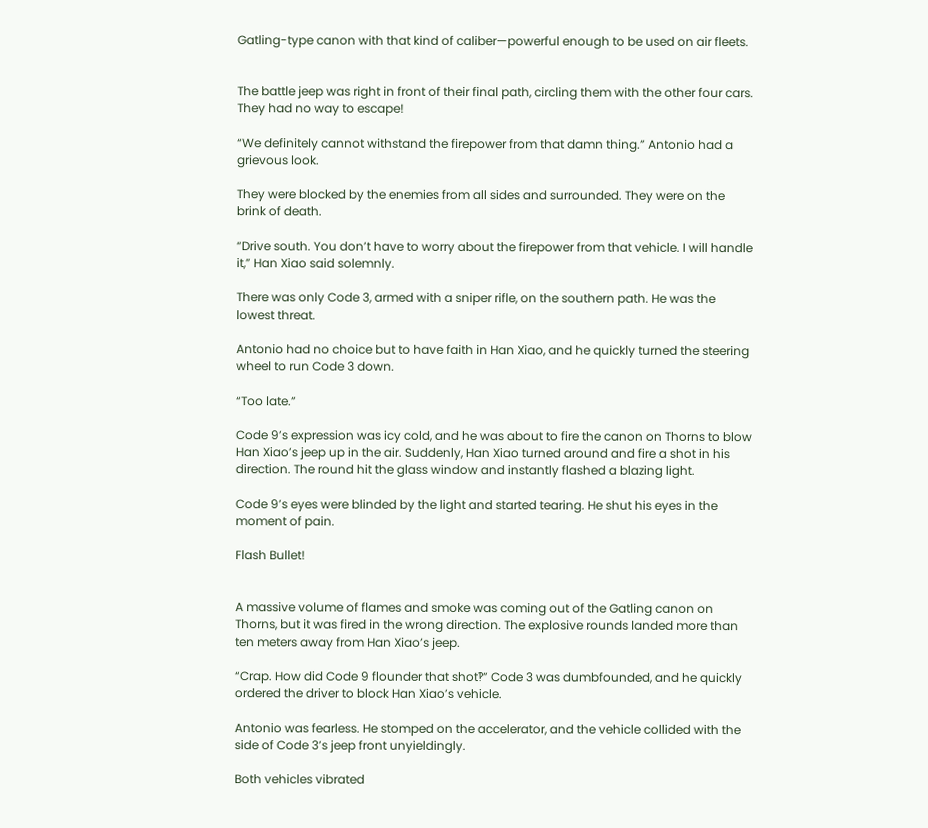Gatling-type canon with that kind of caliber—powerful enough to be used on air fleets.


The battle jeep was right in front of their final path, circling them with the other four cars. They had no way to escape!

“We definitely cannot withstand the firepower from that damn thing.” Antonio had a grievous look.

They were blocked by the enemies from all sides and surrounded. They were on the brink of death.

“Drive south. You don’t have to worry about the firepower from that vehicle. I will handle it,” Han Xiao said solemnly.

There was only Code 3, armed with a sniper rifle, on the southern path. He was the lowest threat.

Antonio had no choice but to have faith in Han Xiao, and he quickly turned the steering wheel to run Code 3 down.

“Too late.”

Code 9’s expression was icy cold, and he was about to fire the canon on Thorns to blow Han Xiao’s jeep up in the air. Suddenly, Han Xiao turned around and fire a shot in his direction. The round hit the glass window and instantly flashed a blazing light.

Code 9’s eyes were blinded by the light and started tearing. He shut his eyes in the moment of pain.

Flash Bullet!


A massive volume of flames and smoke was coming out of the Gatling canon on Thorns, but it was fired in the wrong direction. The explosive rounds landed more than ten meters away from Han Xiao’s jeep.

“Crap. How did Code 9 flounder that shot‽” Code 3 was dumbfounded, and he quickly ordered the driver to block Han Xiao’s vehicle.

Antonio was fearless. He stomped on the accelerator, and the vehicle collided with the side of Code 3’s jeep front unyieldingly.

Both vehicles vibrated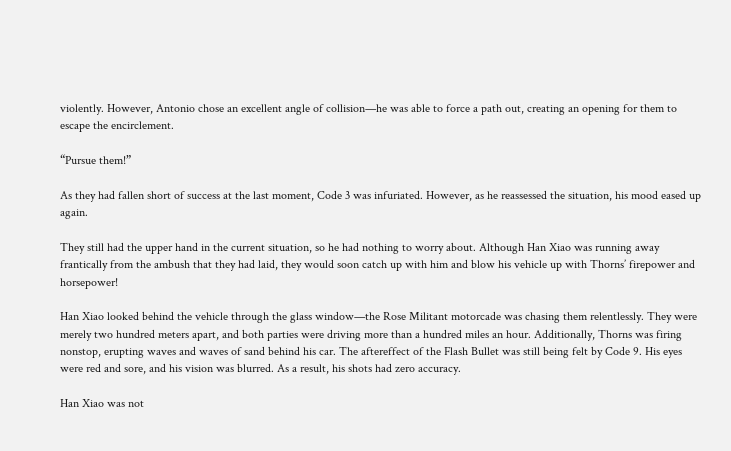violently. However, Antonio chose an excellent angle of collision—he was able to force a path out, creating an opening for them to escape the encirclement.

“Pursue them!”

As they had fallen short of success at the last moment, Code 3 was infuriated. However, as he reassessed the situation, his mood eased up again.

They still had the upper hand in the current situation, so he had nothing to worry about. Although Han Xiao was running away frantically from the ambush that they had laid, they would soon catch up with him and blow his vehicle up with Thorns’ firepower and horsepower!

Han Xiao looked behind the vehicle through the glass window—the Rose Militant motorcade was chasing them relentlessly. They were merely two hundred meters apart, and both parties were driving more than a hundred miles an hour. Additionally, Thorns was firing nonstop, erupting waves and waves of sand behind his car. The aftereffect of the Flash Bullet was still being felt by Code 9. His eyes were red and sore, and his vision was blurred. As a result, his shots had zero accuracy.

Han Xiao was not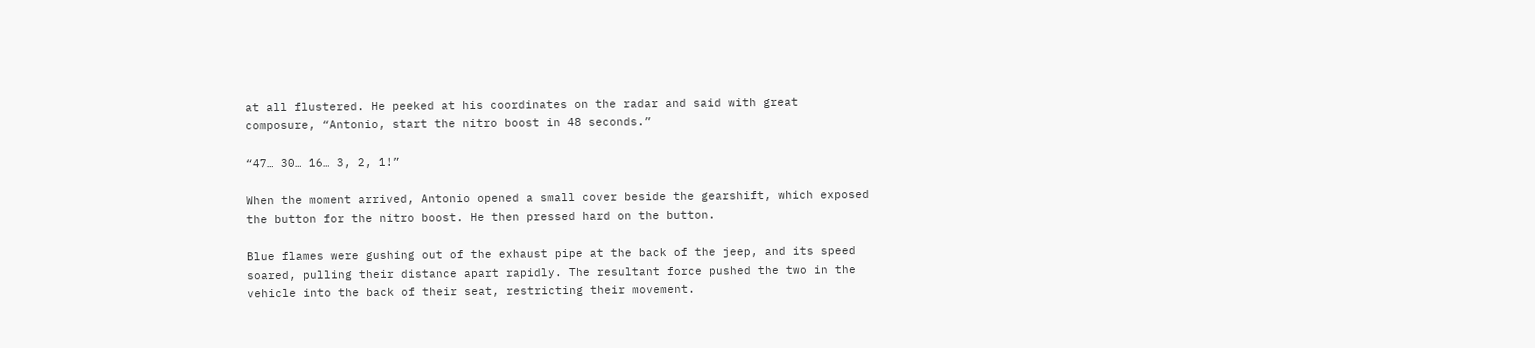at all flustered. He peeked at his coordinates on the radar and said with great composure, “Antonio, start the nitro boost in 48 seconds.”

“47… 30… 16… 3, 2, 1!”

When the moment arrived, Antonio opened a small cover beside the gearshift, which exposed the button for the nitro boost. He then pressed hard on the button.

Blue flames were gushing out of the exhaust pipe at the back of the jeep, and its speed soared, pulling their distance apart rapidly. The resultant force pushed the two in the vehicle into the back of their seat, restricting their movement.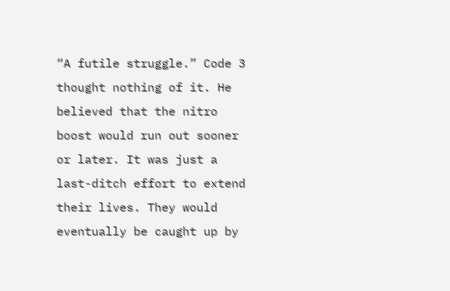“A futile struggle.” Code 3 thought nothing of it. He believed that the nitro boost would run out sooner or later. It was just a last-ditch effort to extend their lives. They would eventually be caught up by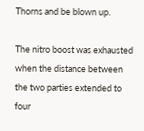Thorns and be blown up.

The nitro boost was exhausted when the distance between the two parties extended to four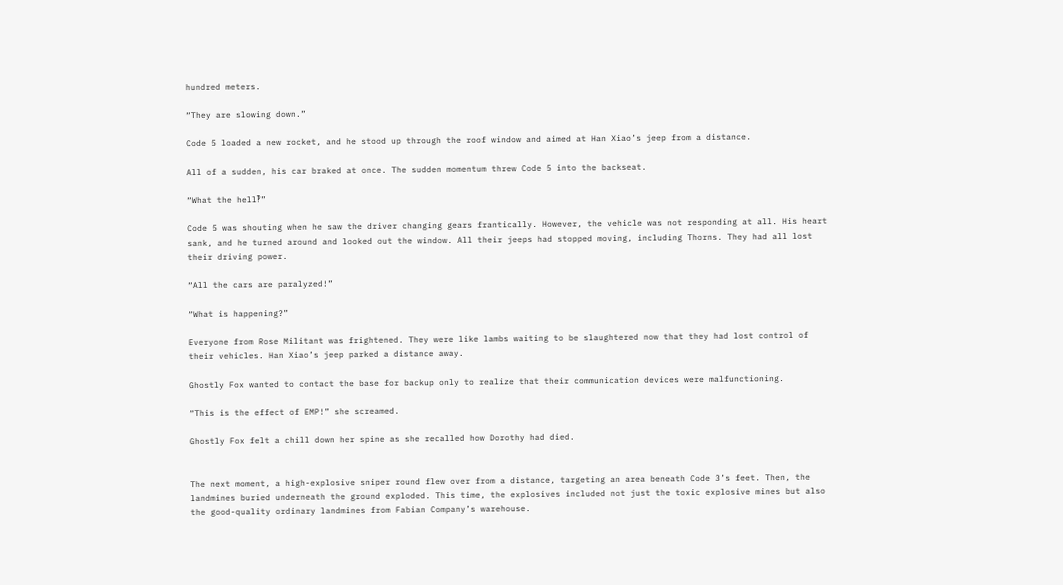hundred meters.

“They are slowing down.”

Code 5 loaded a new rocket, and he stood up through the roof window and aimed at Han Xiao’s jeep from a distance.

All of a sudden, his car braked at once. The sudden momentum threw Code 5 into the backseat.

“What the hell‽”

Code 5 was shouting when he saw the driver changing gears frantically. However, the vehicle was not responding at all. His heart sank, and he turned around and looked out the window. All their jeeps had stopped moving, including Thorns. They had all lost their driving power.

“All the cars are paralyzed!”

“What is happening?”

Everyone from Rose Militant was frightened. They were like lambs waiting to be slaughtered now that they had lost control of their vehicles. Han Xiao’s jeep parked a distance away.

Ghostly Fox wanted to contact the base for backup only to realize that their communication devices were malfunctioning.

“This is the effect of EMP!” she screamed.

Ghostly Fox felt a chill down her spine as she recalled how Dorothy had died.


The next moment, a high-explosive sniper round flew over from a distance, targeting an area beneath Code 3’s feet. Then, the landmines buried underneath the ground exploded. This time, the explosives included not just the toxic explosive mines but also the good-quality ordinary landmines from Fabian Company’s warehouse.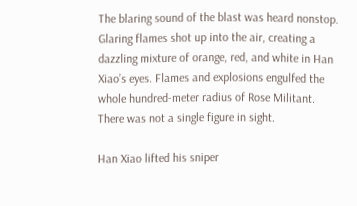The blaring sound of the blast was heard nonstop. Glaring flames shot up into the air, creating a dazzling mixture of orange, red, and white in Han Xiao’s eyes. Flames and explosions engulfed the whole hundred-meter radius of Rose Militant. There was not a single figure in sight.

Han Xiao lifted his sniper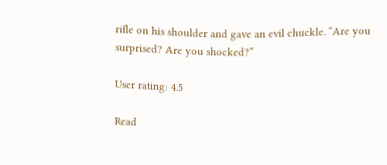rifle on his shoulder and gave an evil chuckle. “Are you surprised? Are you shocked?”

User rating: 4.5

Read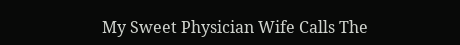My Sweet Physician Wife Calls The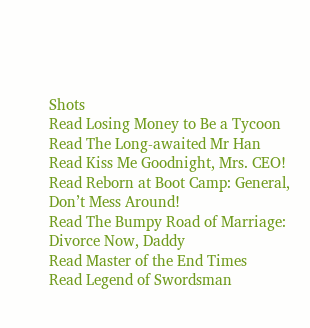Shots
Read Losing Money to Be a Tycoon
Read The Long-awaited Mr Han
Read Kiss Me Goodnight, Mrs. CEO!
Read Reborn at Boot Camp: General, Don’t Mess Around!
Read The Bumpy Road of Marriage: Divorce Now, Daddy
Read Master of the End Times
Read Legend of Swordsman